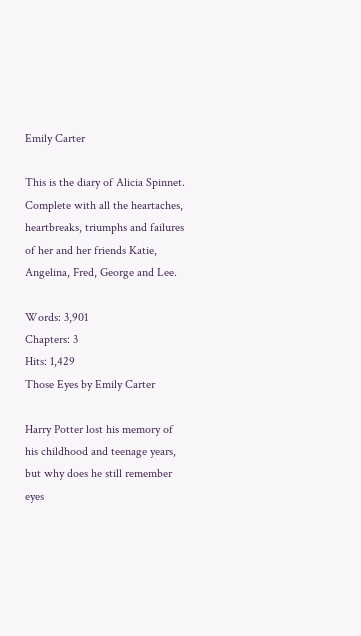Emily Carter

This is the diary of Alicia Spinnet. Complete with all the heartaches, heartbreaks, triumphs and failures of her and her friends Katie, Angelina, Fred, George and Lee.

Words: 3,901
Chapters: 3
Hits: 1,429
Those Eyes by Emily Carter

Harry Potter lost his memory of his childhood and teenage years, but why does he still remember eyes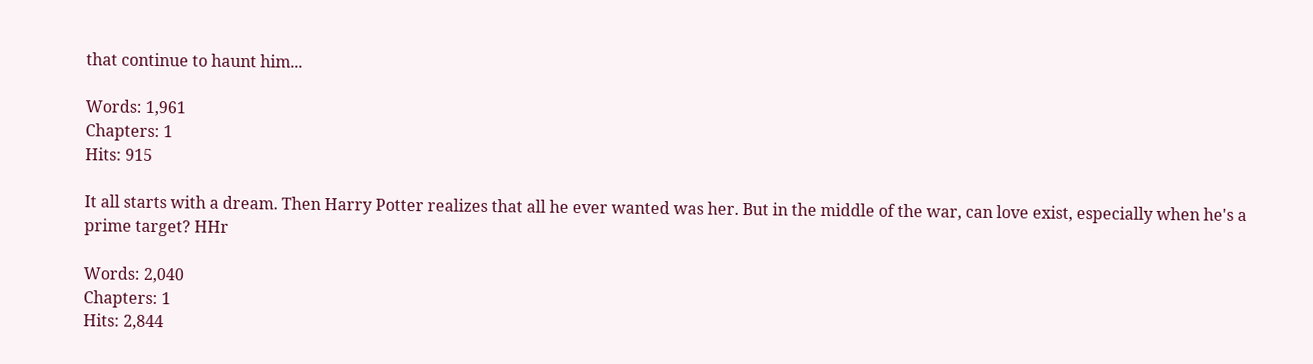that continue to haunt him...

Words: 1,961
Chapters: 1
Hits: 915

It all starts with a dream. Then Harry Potter realizes that all he ever wanted was her. But in the middle of the war, can love exist, especially when he's a prime target? HHr

Words: 2,040
Chapters: 1
Hits: 2,844